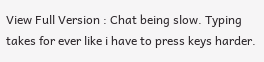View Full Version : Chat being slow. Typing takes for ever like i have to press keys harder.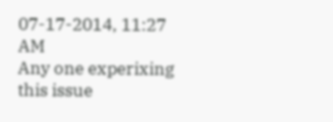07-17-2014, 11:27 AM
Any one experixing this issue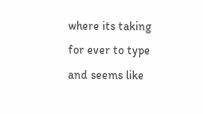where its taking for ever to type and seems like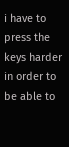i have to press the keys harder in order to be able to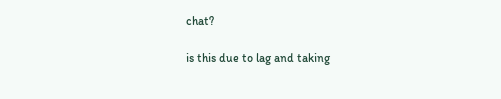chat?

is this due to lag and taking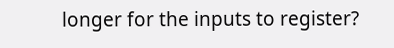longer for the inputs to register?